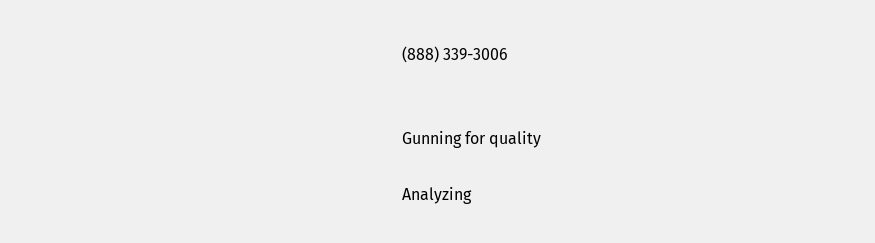(888) 339-3006


Gunning for quality

Analyzing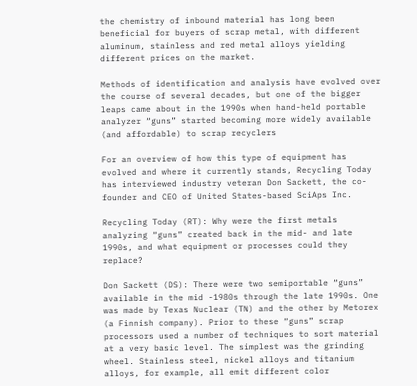the chemistry of inbound material has long been beneficial for buyers of scrap metal, with different aluminum, stainless and red metal alloys yielding different prices on the market.

Methods of identification and analysis have evolved over the course of several decades, but one of the bigger leaps came about in the 1990s when hand-held portable analyzer “guns” started becoming more widely available (and affordable) to scrap recyclers

For an overview of how this type of equipment has evolved and where it currently stands, Recycling Today has interviewed industry veteran Don Sackett, the co-founder and CEO of United States-based SciAps Inc.

Recycling Today (RT): Why were the first metals analyzing “guns” created back in the mid- and late 1990s, and what equipment or processes could they replace?

Don Sackett (DS): There were two semiportable “guns” available in the mid -1980s through the late 1990s. One was made by Texas Nuclear (TN) and the other by Metorex (a Finnish company). Prior to these “guns” scrap processors used a number of techniques to sort material at a very basic level. The simplest was the grinding wheel. Stainless steel, nickel alloys and titanium alloys, for example, all emit different color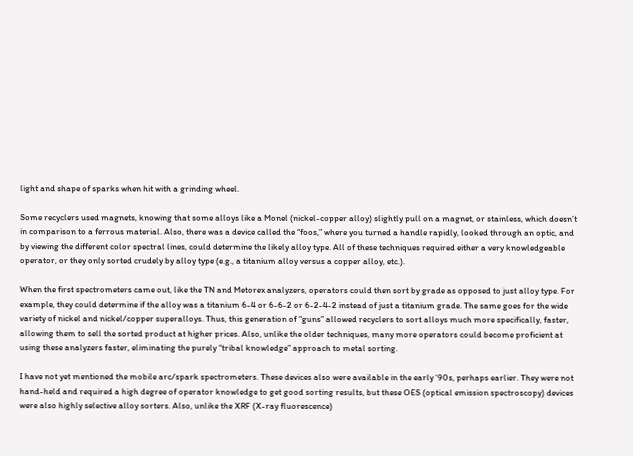light and shape of sparks when hit with a grinding wheel.

Some recyclers used magnets, knowing that some alloys like a Monel (nickel-copper alloy) slightly pull on a magnet, or stainless, which doesn’t in comparison to a ferrous material. Also, there was a device called the “foos,” where you turned a handle rapidly, looked through an optic, and by viewing the different color spectral lines, could determine the likely alloy type. All of these techniques required either a very knowledgeable operator, or they only sorted crudely by alloy type (e.g., a titanium alloy versus a copper alloy, etc.).

When the first spectrometers came out, like the TN and Metorex analyzers, operators could then sort by grade as opposed to just alloy type. For example, they could determine if the alloy was a titanium 6-4 or 6-6-2 or 6-2-4-2 instead of just a titanium grade. The same goes for the wide variety of nickel and nickel/copper superalloys. Thus, this generation of “guns” allowed recyclers to sort alloys much more specifically, faster, allowing them to sell the sorted product at higher prices. Also, unlike the older techniques, many more operators could become proficient at using these analyzers faster, eliminating the purely “tribal knowledge” approach to metal sorting.

I have not yet mentioned the mobile arc/spark spectrometers. These devices also were available in the early ‘90s, perhaps earlier. They were not hand-held and required a high degree of operator knowledge to get good sorting results, but these OES (optical emission spectroscopy) devices were also highly selective alloy sorters. Also, unlike the XRF (X-ray fluorescence)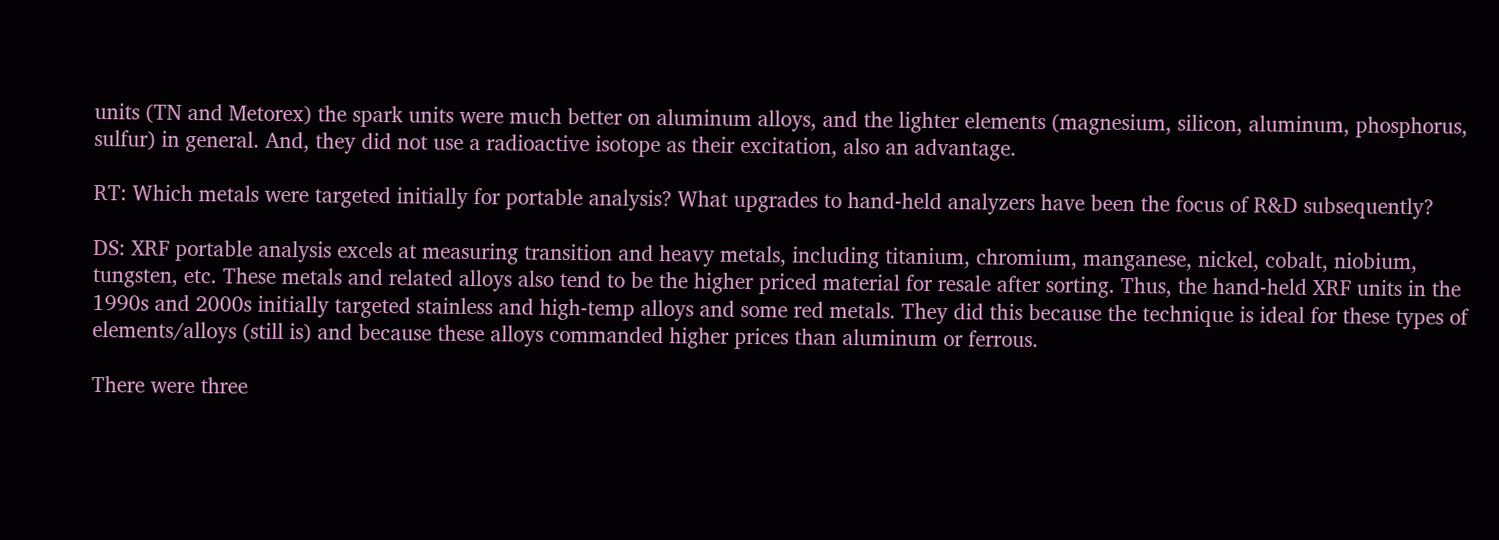units (TN and Metorex) the spark units were much better on aluminum alloys, and the lighter elements (magnesium, silicon, aluminum, phosphorus, sulfur) in general. And, they did not use a radioactive isotope as their excitation, also an advantage.

RT: Which metals were targeted initially for portable analysis? What upgrades to hand-held analyzers have been the focus of R&D subsequently?

DS: XRF portable analysis excels at measuring transition and heavy metals, including titanium, chromium, manganese, nickel, cobalt, niobium, tungsten, etc. These metals and related alloys also tend to be the higher priced material for resale after sorting. Thus, the hand-held XRF units in the 1990s and 2000s initially targeted stainless and high-temp alloys and some red metals. They did this because the technique is ideal for these types of elements/alloys (still is) and because these alloys commanded higher prices than aluminum or ferrous.

There were three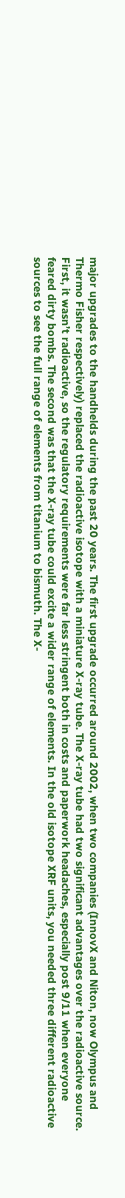major upgrades to the handhelds during the past 20 years. The first upgrade occurred around 2002, when two companies (InnovX and Niton, now Olympus and Thermo Fisher respectively) replaced the radioactive isotope with a miniature X-ray tube. The X-ray tube had two significant advantages over the radioactive source. First, it wasn’t radioactive, so the regulatory requirements were far less stringent both in costs and paperwork headaches, especially post 9/11 when everyone feared dirty bombs. The second was that the X-ray tube could excite a wider range of elements. In the old isotope XRF units, you needed three different radioactive sources to see the full range of elements from titanium to bismuth. The X-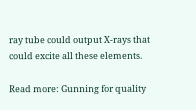ray tube could output X-rays that could excite all these elements.

Read more: Gunning for quality